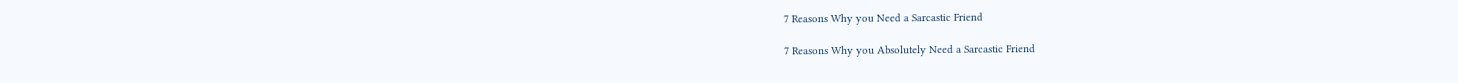7 Reasons Why you Need a Sarcastic Friend

7 Reasons Why you Absolutely Need a Sarcastic Friend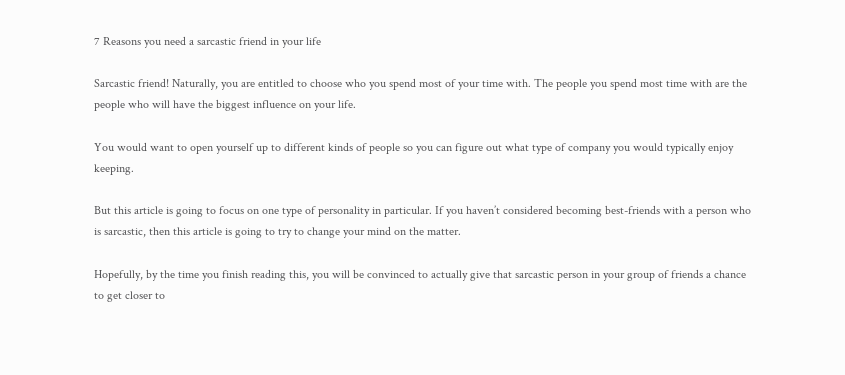7 Reasons you need a sarcastic friend in your life

Sarcastic friend! Naturally, you are entitled to choose who you spend most of your time with. The people you spend most time with are the people who will have the biggest influence on your life.

You would want to open yourself up to different kinds of people so you can figure out what type of company you would typically enjoy keeping.

But this article is going to focus on one type of personality in particular. If you haven’t considered becoming best-friends with a person who is sarcastic, then this article is going to try to change your mind on the matter.

Hopefully, by the time you finish reading this, you will be convinced to actually give that sarcastic person in your group of friends a chance to get closer to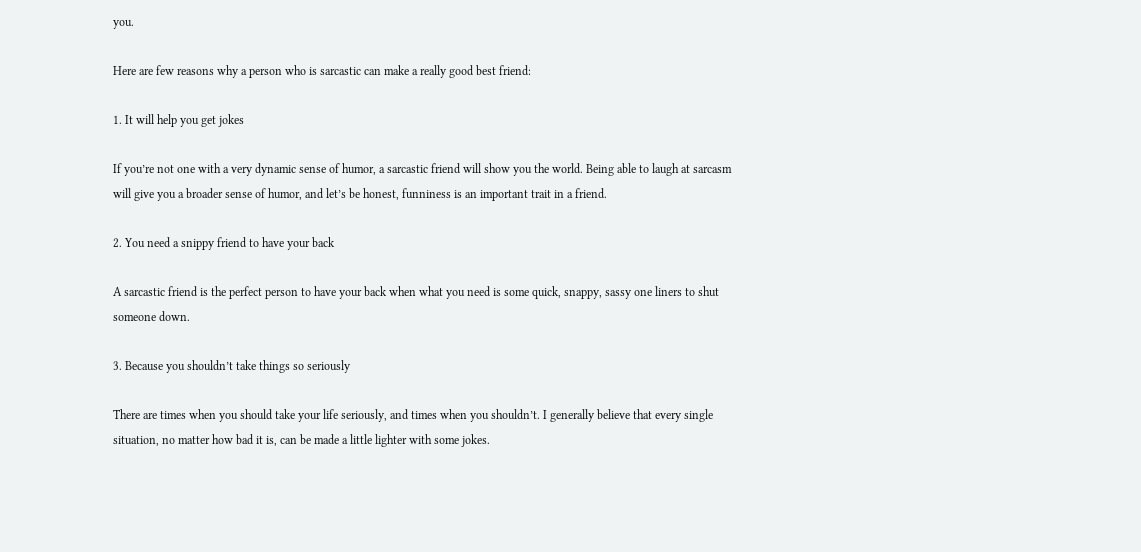you.

Here are few reasons why a person who is sarcastic can make a really good best friend:

1. It will help you get jokes

If you’re not one with a very dynamic sense of humor, a sarcastic friend will show you the world. Being able to laugh at sarcasm will give you a broader sense of humor, and let’s be honest, funniness is an important trait in a friend.

2. You need a snippy friend to have your back

A sarcastic friend is the perfect person to have your back when what you need is some quick, snappy, sassy one liners to shut someone down.

3. Because you shouldn’t take things so seriously

There are times when you should take your life seriously, and times when you shouldn’t. I generally believe that every single situation, no matter how bad it is, can be made a little lighter with some jokes.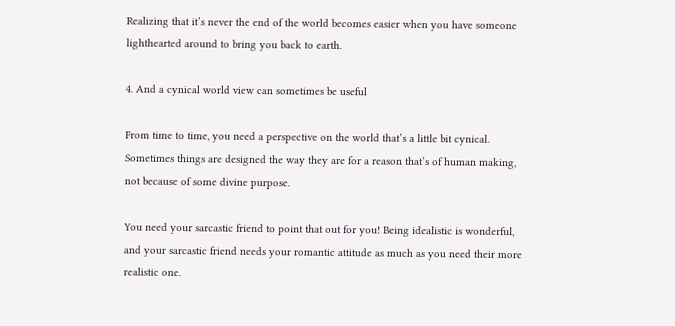Realizing that it’s never the end of the world becomes easier when you have someone lighthearted around to bring you back to earth.

4. And a cynical world view can sometimes be useful

From time to time, you need a perspective on the world that’s a little bit cynical. Sometimes things are designed the way they are for a reason that’s of human making, not because of some divine purpose.

You need your sarcastic friend to point that out for you! Being idealistic is wonderful, and your sarcastic friend needs your romantic attitude as much as you need their more realistic one.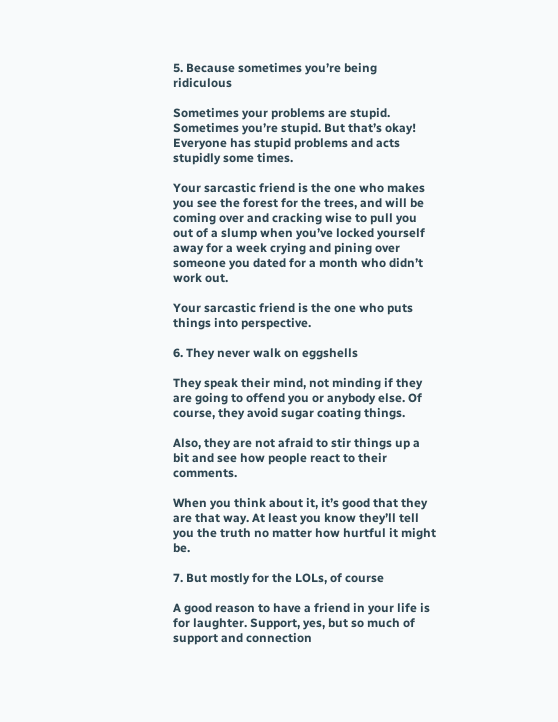5. Because sometimes you’re being ridiculous

Sometimes your problems are stupid. Sometimes you’re stupid. But that’s okay! Everyone has stupid problems and acts stupidly some times.

Your sarcastic friend is the one who makes you see the forest for the trees, and will be coming over and cracking wise to pull you out of a slump when you’ve locked yourself away for a week crying and pining over someone you dated for a month who didn’t work out.

Your sarcastic friend is the one who puts things into perspective.

6. They never walk on eggshells

They speak their mind, not minding if they are going to offend you or anybody else. Of course, they avoid sugar coating things.

Also, they are not afraid to stir things up a bit and see how people react to their comments.

When you think about it, it’s good that they are that way. At least you know they’ll tell you the truth no matter how hurtful it might be.

7. But mostly for the LOLs, of course

A good reason to have a friend in your life is for laughter. Support, yes, but so much of support and connection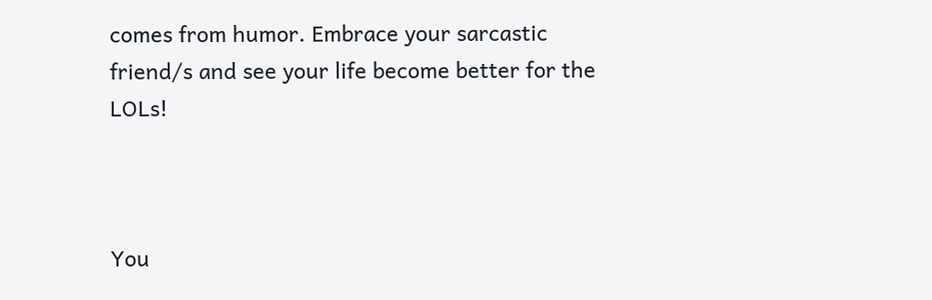comes from humor. Embrace your sarcastic friend/s and see your life become better for the LOLs!



You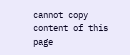cannot copy content of this page